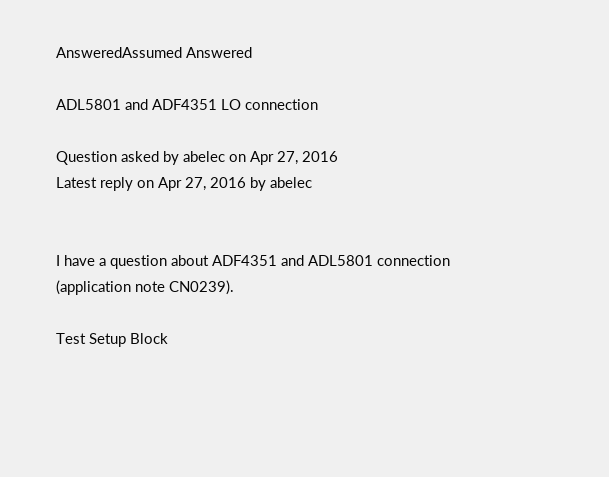AnsweredAssumed Answered

ADL5801 and ADF4351 LO connection

Question asked by abelec on Apr 27, 2016
Latest reply on Apr 27, 2016 by abelec


I have a question about ADF4351 and ADL5801 connection (application note CN0239).

Test Setup Block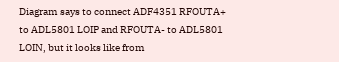Diagram says to connect ADF4351 RFOUTA+ to ADL5801 LOIP and RFOUTA- to ADL5801 LOIN, but it looks like from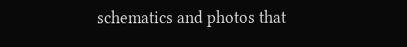schematics and photos that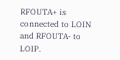RFOUTA+ is connected to LOIN and RFOUTA- to LOIP.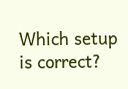Which setup is correct?